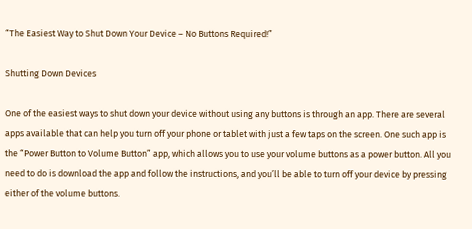“The Easiest Way to Shut Down Your Device – No Buttons Required!”

Shutting Down Devices

One of the easiest ways to shut down your device without using any buttons is through an app. There are several apps available that can help you turn off your phone or tablet with just a few taps on the screen. One such app is the “Power Button to Volume Button” app, which allows you to use your volume buttons as a power button. All you need to do is download the app and follow the instructions, and you’ll be able to turn off your device by pressing either of the volume buttons.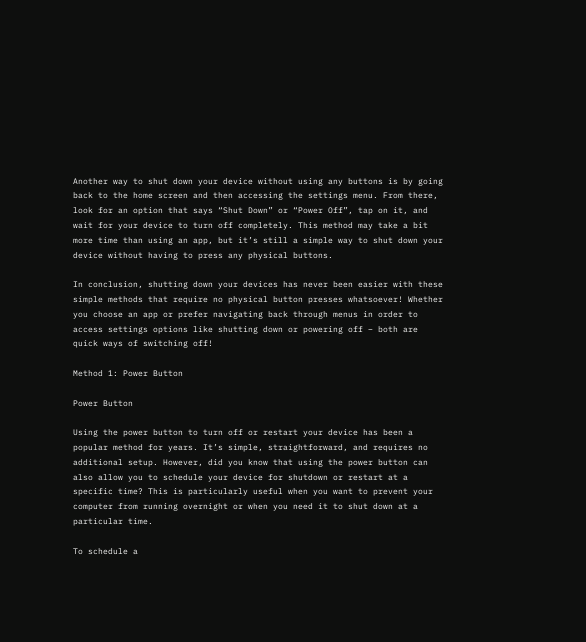Another way to shut down your device without using any buttons is by going back to the home screen and then accessing the settings menu. From there, look for an option that says “Shut Down” or “Power Off”, tap on it, and wait for your device to turn off completely. This method may take a bit more time than using an app, but it’s still a simple way to shut down your device without having to press any physical buttons.

In conclusion, shutting down your devices has never been easier with these simple methods that require no physical button presses whatsoever! Whether you choose an app or prefer navigating back through menus in order to access settings options like shutting down or powering off – both are quick ways of switching off!

Method 1: Power Button

Power Button

Using the power button to turn off or restart your device has been a popular method for years. It’s simple, straightforward, and requires no additional setup. However, did you know that using the power button can also allow you to schedule your device for shutdown or restart at a specific time? This is particularly useful when you want to prevent your computer from running overnight or when you need it to shut down at a particular time.

To schedule a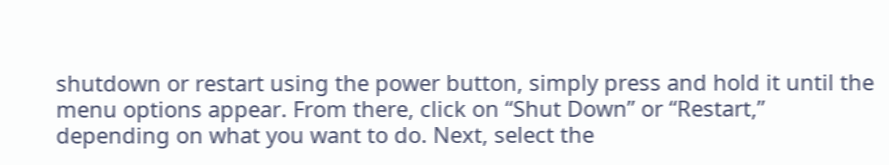shutdown or restart using the power button, simply press and hold it until the menu options appear. From there, click on “Shut Down” or “Restart,” depending on what you want to do. Next, select the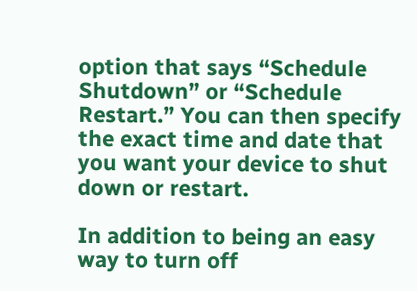option that says “Schedule Shutdown” or “Schedule Restart.” You can then specify the exact time and date that you want your device to shut down or restart.

In addition to being an easy way to turn off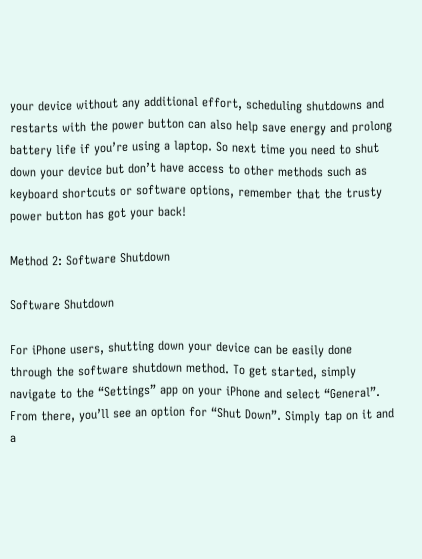your device without any additional effort, scheduling shutdowns and restarts with the power button can also help save energy and prolong battery life if you’re using a laptop. So next time you need to shut down your device but don’t have access to other methods such as keyboard shortcuts or software options, remember that the trusty power button has got your back!

Method 2: Software Shutdown

Software Shutdown

For iPhone users, shutting down your device can be easily done through the software shutdown method. To get started, simply navigate to the “Settings” app on your iPhone and select “General”. From there, you’ll see an option for “Shut Down”. Simply tap on it and a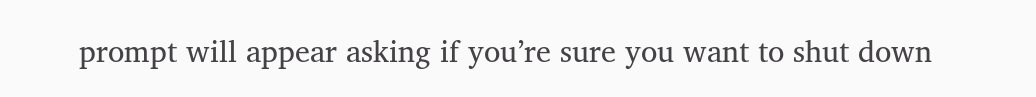prompt will appear asking if you’re sure you want to shut down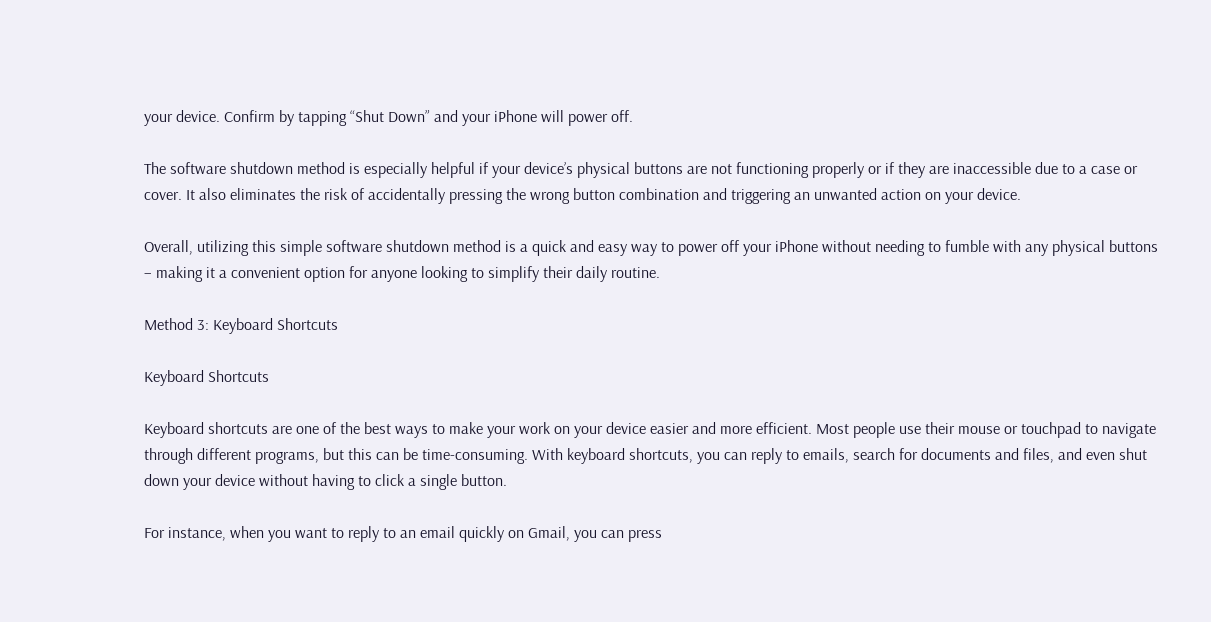your device. Confirm by tapping “Shut Down” and your iPhone will power off.

The software shutdown method is especially helpful if your device’s physical buttons are not functioning properly or if they are inaccessible due to a case or cover. It also eliminates the risk of accidentally pressing the wrong button combination and triggering an unwanted action on your device.

Overall, utilizing this simple software shutdown method is a quick and easy way to power off your iPhone without needing to fumble with any physical buttons – making it a convenient option for anyone looking to simplify their daily routine.

Method 3: Keyboard Shortcuts

Keyboard Shortcuts

Keyboard shortcuts are one of the best ways to make your work on your device easier and more efficient. Most people use their mouse or touchpad to navigate through different programs, but this can be time-consuming. With keyboard shortcuts, you can reply to emails, search for documents and files, and even shut down your device without having to click a single button.

For instance, when you want to reply to an email quickly on Gmail, you can press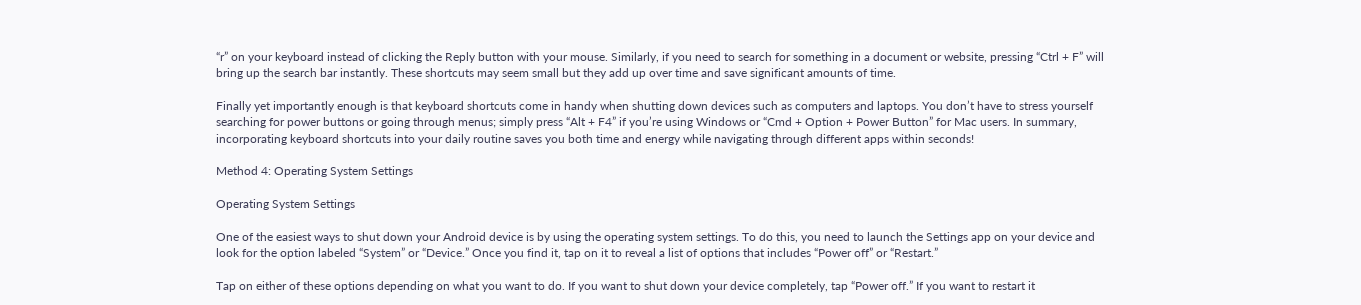“r” on your keyboard instead of clicking the Reply button with your mouse. Similarly, if you need to search for something in a document or website, pressing “Ctrl + F” will bring up the search bar instantly. These shortcuts may seem small but they add up over time and save significant amounts of time.

Finally yet importantly enough is that keyboard shortcuts come in handy when shutting down devices such as computers and laptops. You don’t have to stress yourself searching for power buttons or going through menus; simply press “Alt + F4” if you’re using Windows or “Cmd + Option + Power Button” for Mac users. In summary, incorporating keyboard shortcuts into your daily routine saves you both time and energy while navigating through different apps within seconds!

Method 4: Operating System Settings

Operating System Settings

One of the easiest ways to shut down your Android device is by using the operating system settings. To do this, you need to launch the Settings app on your device and look for the option labeled “System” or “Device.” Once you find it, tap on it to reveal a list of options that includes “Power off” or “Restart.”

Tap on either of these options depending on what you want to do. If you want to shut down your device completely, tap “Power off.” If you want to restart it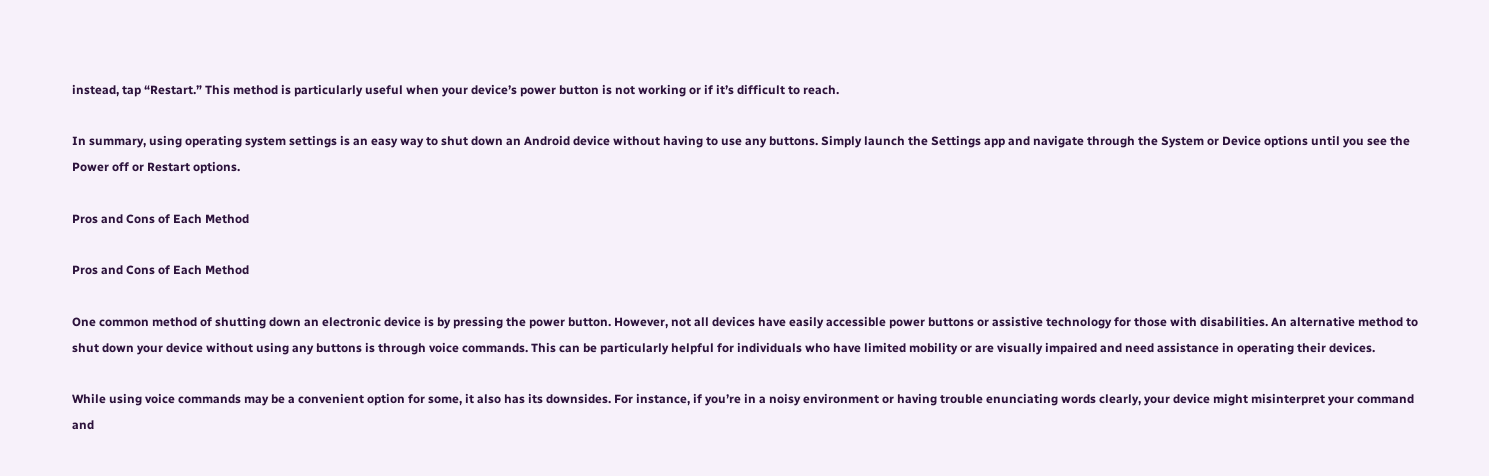instead, tap “Restart.” This method is particularly useful when your device’s power button is not working or if it’s difficult to reach.

In summary, using operating system settings is an easy way to shut down an Android device without having to use any buttons. Simply launch the Settings app and navigate through the System or Device options until you see the Power off or Restart options.

Pros and Cons of Each Method

Pros and Cons of Each Method

One common method of shutting down an electronic device is by pressing the power button. However, not all devices have easily accessible power buttons or assistive technology for those with disabilities. An alternative method to shut down your device without using any buttons is through voice commands. This can be particularly helpful for individuals who have limited mobility or are visually impaired and need assistance in operating their devices.

While using voice commands may be a convenient option for some, it also has its downsides. For instance, if you’re in a noisy environment or having trouble enunciating words clearly, your device might misinterpret your command and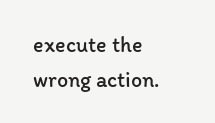execute the wrong action.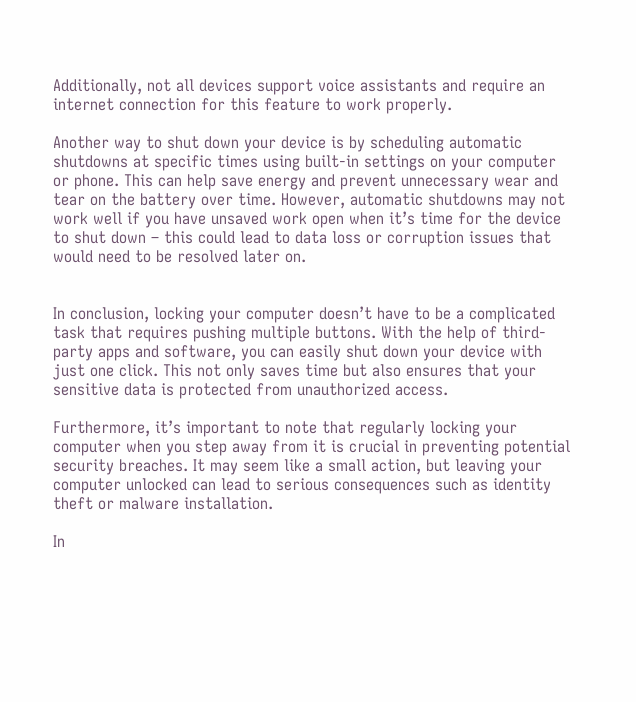Additionally, not all devices support voice assistants and require an internet connection for this feature to work properly.

Another way to shut down your device is by scheduling automatic shutdowns at specific times using built-in settings on your computer or phone. This can help save energy and prevent unnecessary wear and tear on the battery over time. However, automatic shutdowns may not work well if you have unsaved work open when it’s time for the device to shut down – this could lead to data loss or corruption issues that would need to be resolved later on.


In conclusion, locking your computer doesn’t have to be a complicated task that requires pushing multiple buttons. With the help of third-party apps and software, you can easily shut down your device with just one click. This not only saves time but also ensures that your sensitive data is protected from unauthorized access.

Furthermore, it’s important to note that regularly locking your computer when you step away from it is crucial in preventing potential security breaches. It may seem like a small action, but leaving your computer unlocked can lead to serious consequences such as identity theft or malware installation.

In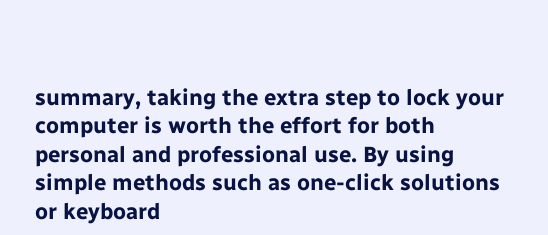summary, taking the extra step to lock your computer is worth the effort for both personal and professional use. By using simple methods such as one-click solutions or keyboard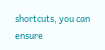shortcuts, you can ensure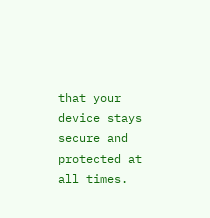that your device stays secure and protected at all times.